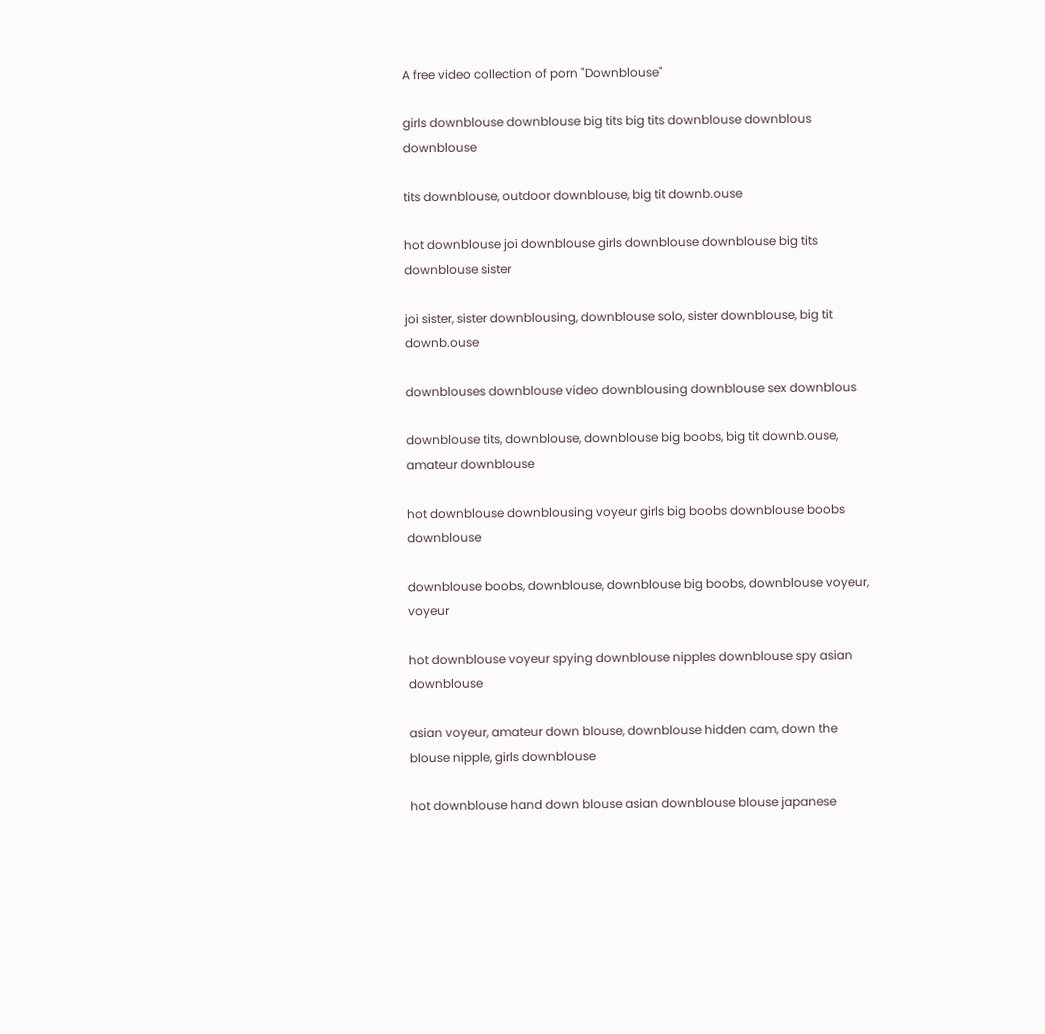A free video collection of porn "Downblouse"

girls downblouse downblouse big tits big tits downblouse downblous downblouse

tits downblouse, outdoor downblouse, big tit downb.ouse

hot downblouse joi downblouse girls downblouse downblouse big tits downblouse sister

joi sister, sister downblousing, downblouse solo, sister downblouse, big tit downb.ouse

downblouses downblouse video downblousing downblouse sex downblous

downblouse tits, downblouse, downblouse big boobs, big tit downb.ouse, amateur downblouse

hot downblouse downblousing voyeur girls big boobs downblouse boobs downblouse

downblouse boobs, downblouse, downblouse big boobs, downblouse voyeur, voyeur

hot downblouse voyeur spying downblouse nipples downblouse spy asian downblouse

asian voyeur, amateur down blouse, downblouse hidden cam, down the blouse nipple, girls downblouse

hot downblouse hand down blouse asian downblouse blouse japanese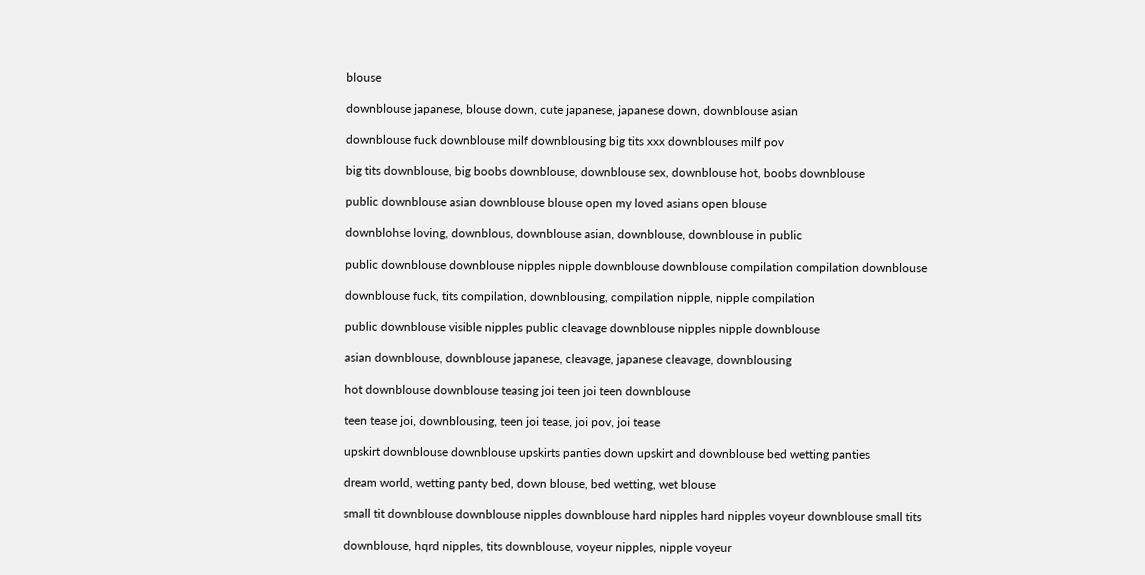blouse

downblouse japanese, blouse down, cute japanese, japanese down, downblouse asian

downblouse fuck downblouse milf downblousing big tits xxx downblouses milf pov

big tits downblouse, big boobs downblouse, downblouse sex, downblouse hot, boobs downblouse

public downblouse asian downblouse blouse open my loved asians open blouse

downblohse loving, downblous, downblouse asian, downblouse, downblouse in public

public downblouse downblouse nipples nipple downblouse downblouse compilation compilation downblouse

downblouse fuck, tits compilation, downblousing, compilation nipple, nipple compilation

public downblouse visible nipples public cleavage downblouse nipples nipple downblouse

asian downblouse, downblouse japanese, cleavage, japanese cleavage, downblousing

hot downblouse downblouse teasing joi teen joi teen downblouse

teen tease joi, downblousing, teen joi tease, joi pov, joi tease

upskirt downblouse downblouse upskirts panties down upskirt and downblouse bed wetting panties

dream world, wetting panty bed, down blouse, bed wetting, wet blouse

small tit downblouse downblouse nipples downblouse hard nipples hard nipples voyeur downblouse small tits

downblouse, hqrd nipples, tits downblouse, voyeur nipples, nipple voyeur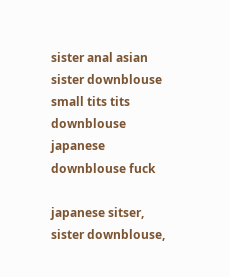sister anal asian sister downblouse small tits tits downblouse japanese downblouse fuck

japanese sitser, sister downblouse,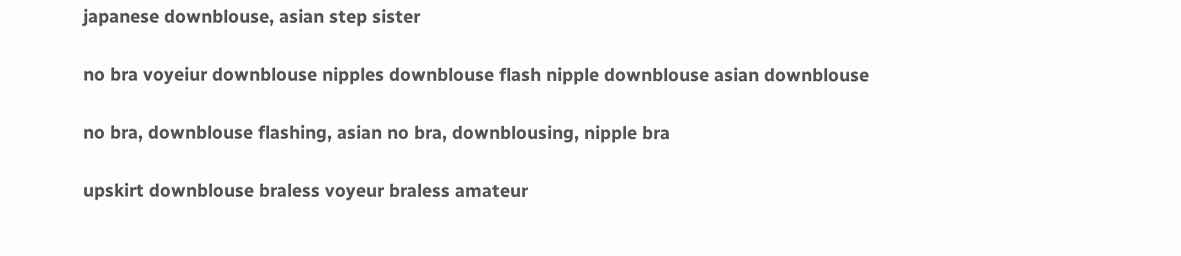japanese downblouse, asian step sister

no bra voyeiur downblouse nipples downblouse flash nipple downblouse asian downblouse

no bra, downblouse flashing, asian no bra, downblousing, nipple bra

upskirt downblouse braless voyeur braless amateur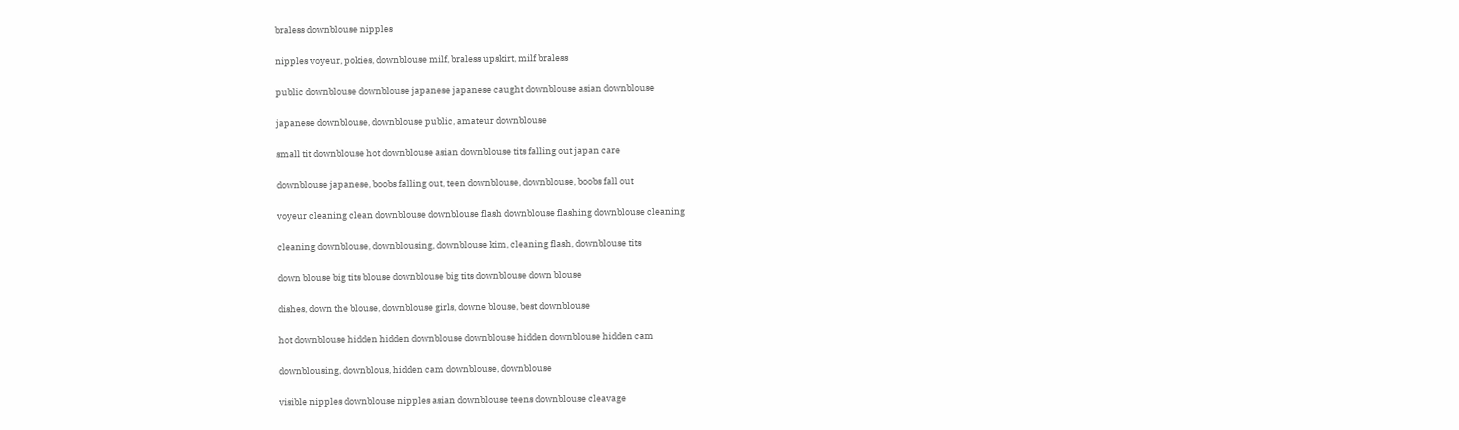braless downblouse nipples

nipples voyeur, pokies, downblouse milf, braless upskirt, milf braless

public downblouse downblouse japanese japanese caught downblouse asian downblouse

japanese downblouse, downblouse public, amateur downblouse

small tit downblouse hot downblouse asian downblouse tits falling out japan care

downblouse japanese, boobs falling out, teen downblouse, downblouse, boobs fall out

voyeur cleaning clean downblouse downblouse flash downblouse flashing downblouse cleaning

cleaning downblouse, downblousing, downblouse kim, cleaning flash, downblouse tits

down blouse big tits blouse downblouse big tits downblouse down blouse

dishes, down the blouse, downblouse girls, downe blouse, best downblouse

hot downblouse hidden hidden downblouse downblouse hidden downblouse hidden cam

downblousing, downblous, hidden cam downblouse, downblouse

visible nipples downblouse nipples asian downblouse teens downblouse cleavage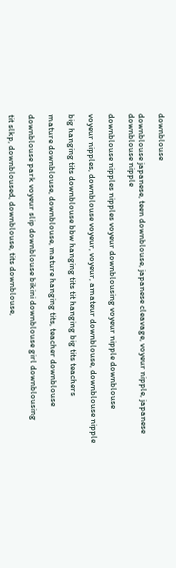downblouse

downblouse japanese, teen downblouse, japanese cleavage, voyeur nipple, japanese downblouse nipple

downblouse nipples nipples voyeur downblousing voyeur nipple downblouse

voyeur nipples, downblouse voyeur, voyeur, amateur downblouse, downblouse nipple

big hanging tits downblouse bbw hanging tits tit hanging big tits teachers

mature downblouse, downblouse, mature hanging tits, teacher downblouse

downblouse park voyeur slip downblouse bikini downblouse girl downblousing

tit slkp, downbloused, downblouse, tits downblouse,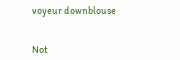voyeur downblouse


Not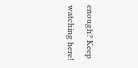enough? Keep watching here!